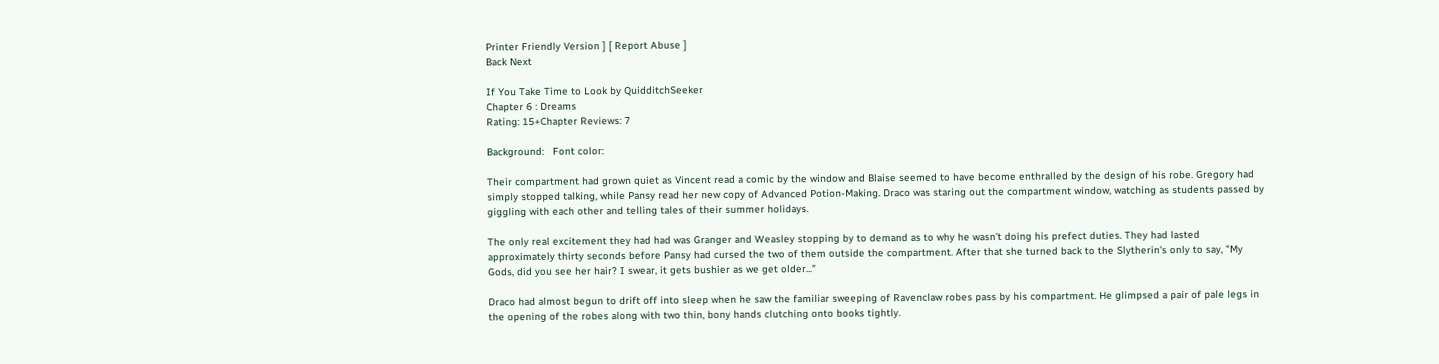Printer Friendly Version ] [ Report Abuse ]
Back Next

If You Take Time to Look by QuidditchSeeker
Chapter 6 : Dreams
Rating: 15+Chapter Reviews: 7

Background:   Font color:

Their compartment had grown quiet as Vincent read a comic by the window and Blaise seemed to have become enthralled by the design of his robe. Gregory had simply stopped talking, while Pansy read her new copy of Advanced Potion-Making. Draco was staring out the compartment window, watching as students passed by giggling with each other and telling tales of their summer holidays.

The only real excitement they had had was Granger and Weasley stopping by to demand as to why he wasn't doing his prefect duties. They had lasted approximately thirty seconds before Pansy had cursed the two of them outside the compartment. After that she turned back to the Slytherin's only to say, "My Gods, did you see her hair? I swear, it gets bushier as we get older..."

Draco had almost begun to drift off into sleep when he saw the familiar sweeping of Ravenclaw robes pass by his compartment. He glimpsed a pair of pale legs in the opening of the robes along with two thin, bony hands clutching onto books tightly.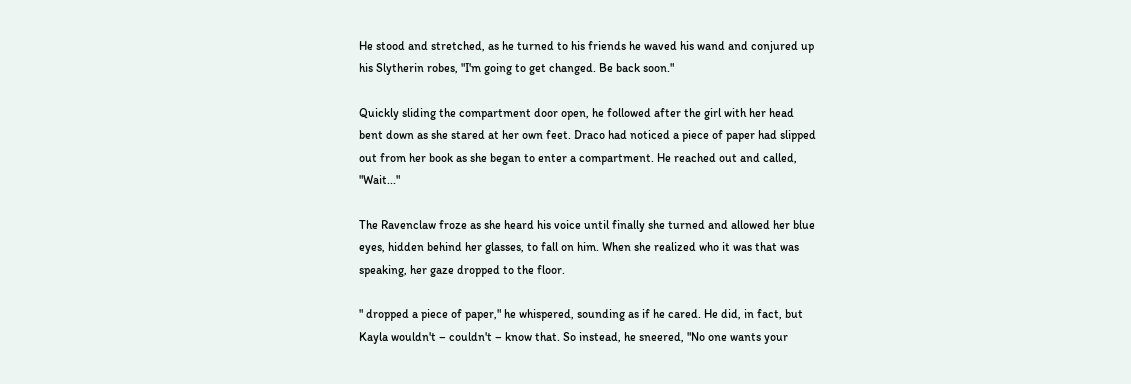He stood and stretched, as he turned to his friends he waved his wand and conjured up his Slytherin robes, "I'm going to get changed. Be back soon."

Quickly sliding the compartment door open, he followed after the girl with her head bent down as she stared at her own feet. Draco had noticed a piece of paper had slipped out from her book as she began to enter a compartment. He reached out and called, "Wait..."

The Ravenclaw froze as she heard his voice until finally she turned and allowed her blue eyes, hidden behind her glasses, to fall on him. When she realized who it was that was speaking, her gaze dropped to the floor.

" dropped a piece of paper," he whispered, sounding as if he cared. He did, in fact, but Kayla wouldn't – couldn't – know that. So instead, he sneered, "No one wants your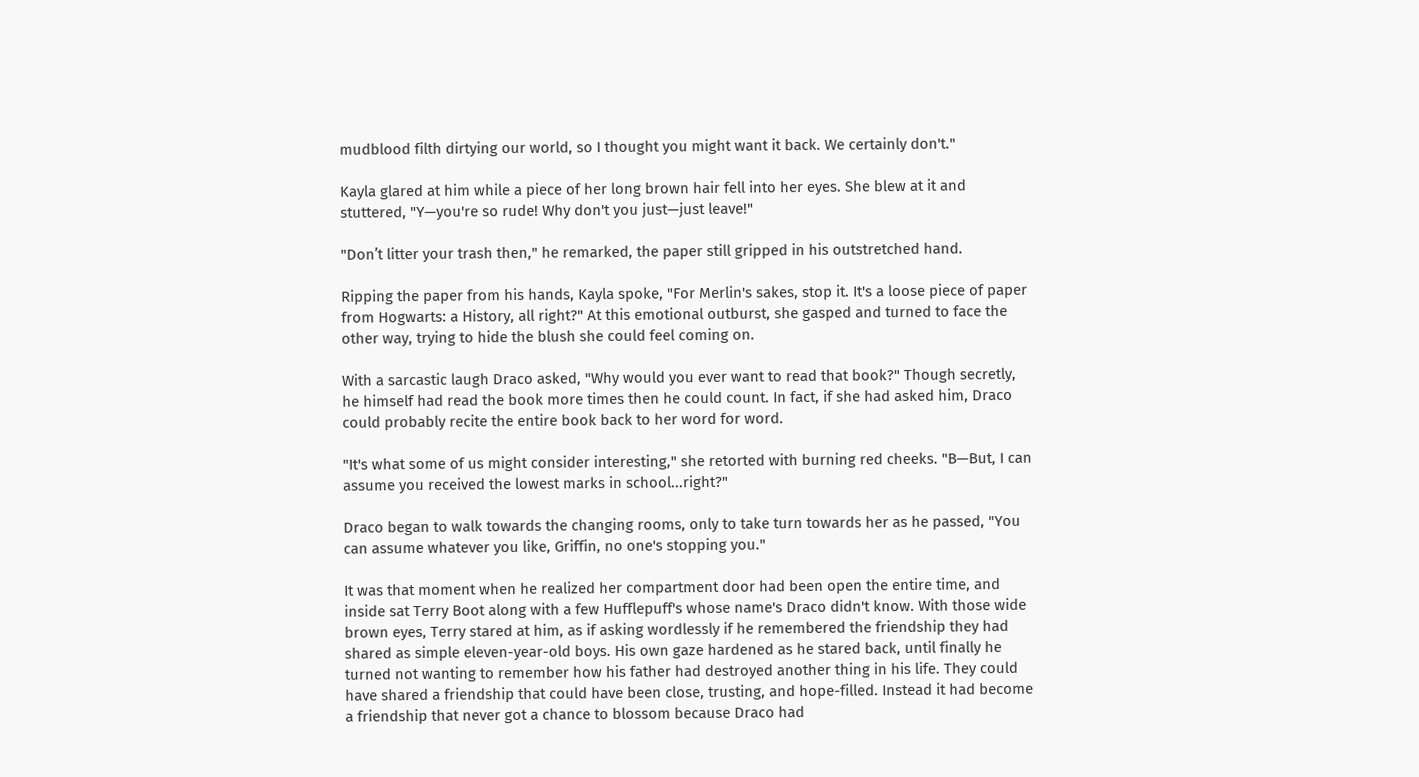mudblood filth dirtying our world, so I thought you might want it back. We certainly don't."

Kayla glared at him while a piece of her long brown hair fell into her eyes. She blew at it and stuttered, "Y—you're so rude! Why don't you just—just leave!"

"Don’t litter your trash then," he remarked, the paper still gripped in his outstretched hand.

Ripping the paper from his hands, Kayla spoke, "For Merlin's sakes, stop it. It's a loose piece of paper from Hogwarts: a History, all right?" At this emotional outburst, she gasped and turned to face the other way, trying to hide the blush she could feel coming on.

With a sarcastic laugh Draco asked, "Why would you ever want to read that book?" Though secretly, he himself had read the book more times then he could count. In fact, if she had asked him, Draco could probably recite the entire book back to her word for word.

"It's what some of us might consider interesting," she retorted with burning red cheeks. "B—But, I can assume you received the lowest marks in school...right?"

Draco began to walk towards the changing rooms, only to take turn towards her as he passed, "You can assume whatever you like, Griffin, no one's stopping you."

It was that moment when he realized her compartment door had been open the entire time, and inside sat Terry Boot along with a few Hufflepuff's whose name's Draco didn't know. With those wide brown eyes, Terry stared at him, as if asking wordlessly if he remembered the friendship they had shared as simple eleven-year-old boys. His own gaze hardened as he stared back, until finally he turned not wanting to remember how his father had destroyed another thing in his life. They could have shared a friendship that could have been close, trusting, and hope-filled. Instead it had become a friendship that never got a chance to blossom because Draco had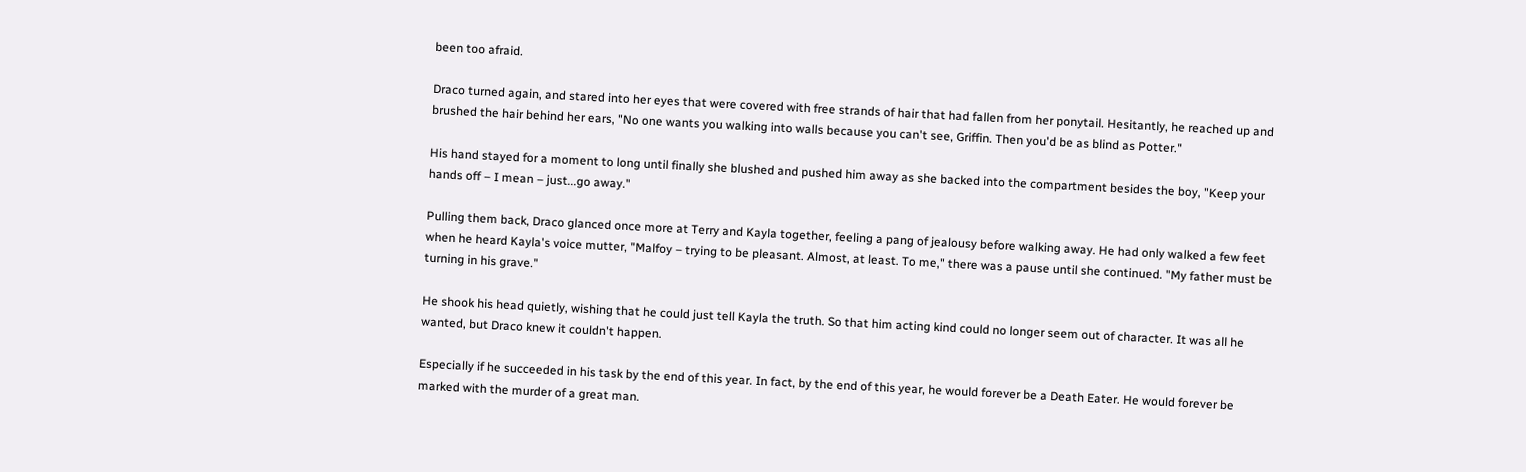been too afraid.

Draco turned again, and stared into her eyes that were covered with free strands of hair that had fallen from her ponytail. Hesitantly, he reached up and brushed the hair behind her ears, "No one wants you walking into walls because you can't see, Griffin. Then you'd be as blind as Potter."

His hand stayed for a moment to long until finally she blushed and pushed him away as she backed into the compartment besides the boy, "Keep your hands off – I mean – just...go away."

Pulling them back, Draco glanced once more at Terry and Kayla together, feeling a pang of jealousy before walking away. He had only walked a few feet when he heard Kayla's voice mutter, "Malfoy – trying to be pleasant. Almost, at least. To me," there was a pause until she continued. "My father must be turning in his grave."

He shook his head quietly, wishing that he could just tell Kayla the truth. So that him acting kind could no longer seem out of character. It was all he wanted, but Draco knew it couldn't happen.

Especially if he succeeded in his task by the end of this year. In fact, by the end of this year, he would forever be a Death Eater. He would forever be marked with the murder of a great man.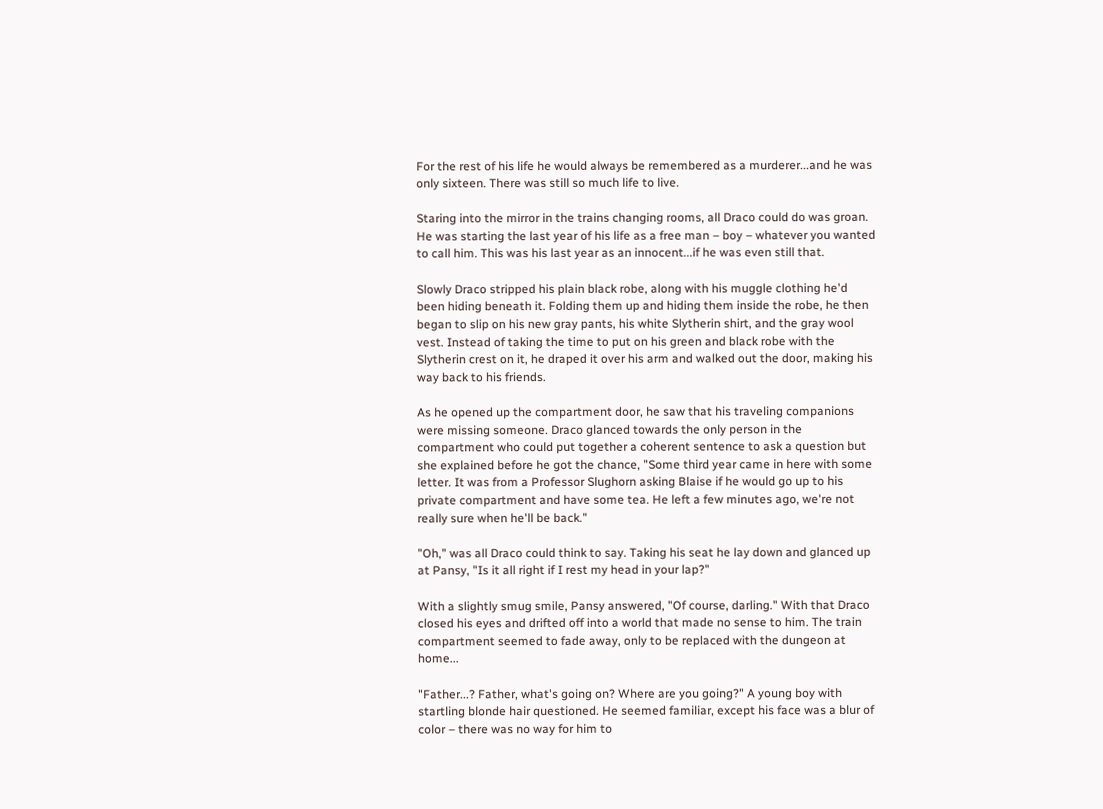For the rest of his life he would always be remembered as a murderer...and he was only sixteen. There was still so much life to live.

Staring into the mirror in the trains changing rooms, all Draco could do was groan. He was starting the last year of his life as a free man – boy – whatever you wanted to call him. This was his last year as an innocent...if he was even still that.

Slowly Draco stripped his plain black robe, along with his muggle clothing he'd been hiding beneath it. Folding them up and hiding them inside the robe, he then began to slip on his new gray pants, his white Slytherin shirt, and the gray wool vest. Instead of taking the time to put on his green and black robe with the Slytherin crest on it, he draped it over his arm and walked out the door, making his way back to his friends.

As he opened up the compartment door, he saw that his traveling companions were missing someone. Draco glanced towards the only person in the compartment who could put together a coherent sentence to ask a question but she explained before he got the chance, "Some third year came in here with some letter. It was from a Professor Slughorn asking Blaise if he would go up to his private compartment and have some tea. He left a few minutes ago, we're not really sure when he'll be back."

"Oh," was all Draco could think to say. Taking his seat he lay down and glanced up at Pansy, "Is it all right if I rest my head in your lap?"

With a slightly smug smile, Pansy answered, "Of course, darling." With that Draco closed his eyes and drifted off into a world that made no sense to him. The train compartment seemed to fade away, only to be replaced with the dungeon at home...

"Father...? Father, what's going on? Where are you going?" A young boy with startling blonde hair questioned. He seemed familiar, except his face was a blur of color – there was no way for him to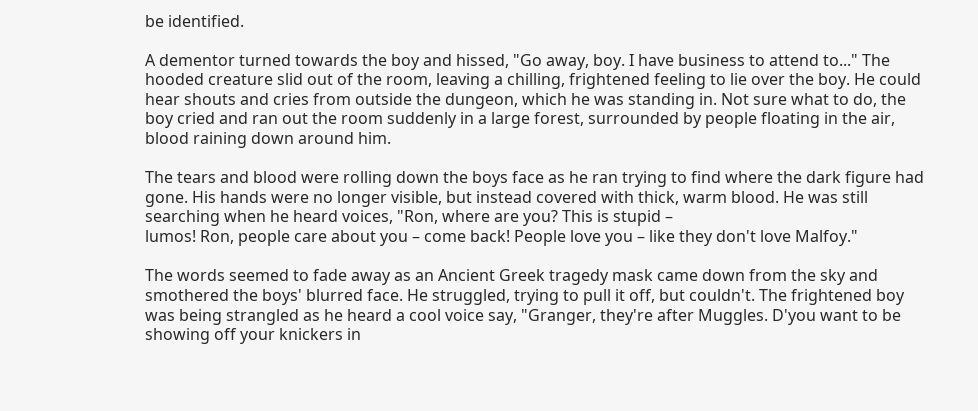be identified.

A dementor turned towards the boy and hissed, "Go away, boy. I have business to attend to..." The hooded creature slid out of the room, leaving a chilling, frightened feeling to lie over the boy. He could hear shouts and cries from outside the dungeon, which he was standing in. Not sure what to do, the boy cried and ran out the room suddenly in a large forest, surrounded by people floating in the air, blood raining down around him.

The tears and blood were rolling down the boys face as he ran trying to find where the dark figure had gone. His hands were no longer visible, but instead covered with thick, warm blood. He was still searching when he heard voices, "Ron, where are you? This is stupid –
lumos! Ron, people care about you – come back! People love you – like they don't love Malfoy."

The words seemed to fade away as an Ancient Greek tragedy mask came down from the sky and smothered the boys' blurred face. He struggled, trying to pull it off, but couldn't. The frightened boy was being strangled as he heard a cool voice say, "Granger, they're after Muggles. D'you want to be showing off your knickers in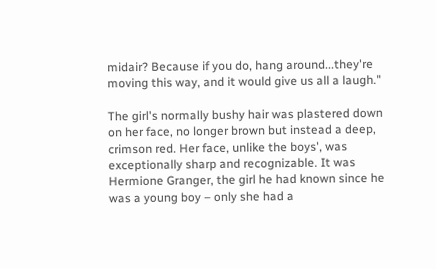midair? Because if you do, hang around...they're moving this way, and it would give us all a laugh."

The girl's normally bushy hair was plastered down on her face, no longer brown but instead a deep, crimson red. Her face, unlike the boys', was exceptionally sharp and recognizable. It was Hermione Granger, the girl he had known since he was a young boy – only she had a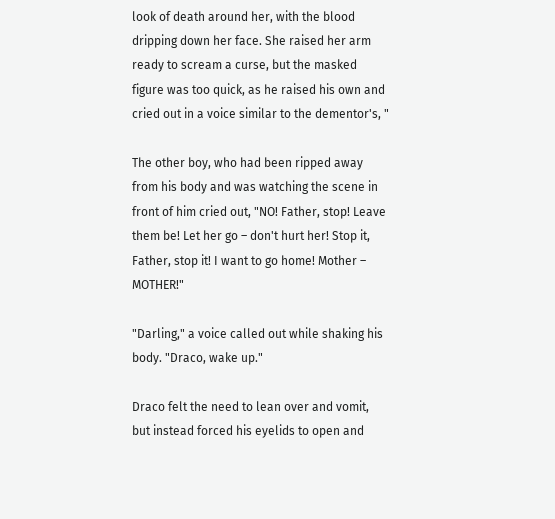look of death around her, with the blood dripping down her face. She raised her arm ready to scream a curse, but the masked figure was too quick, as he raised his own and cried out in a voice similar to the dementor's, "

The other boy, who had been ripped away from his body and was watching the scene in front of him cried out, "NO! Father, stop! Leave them be! Let her go – don't hurt her! Stop it, Father, stop it! I want to go home! Mother – MOTHER!"

"Darling," a voice called out while shaking his body. "Draco, wake up."

Draco felt the need to lean over and vomit, but instead forced his eyelids to open and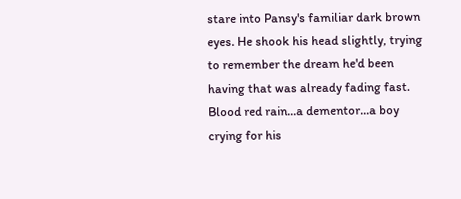stare into Pansy's familiar dark brown eyes. He shook his head slightly, trying to remember the dream he'd been having that was already fading fast. Blood red rain...a dementor...a boy crying for his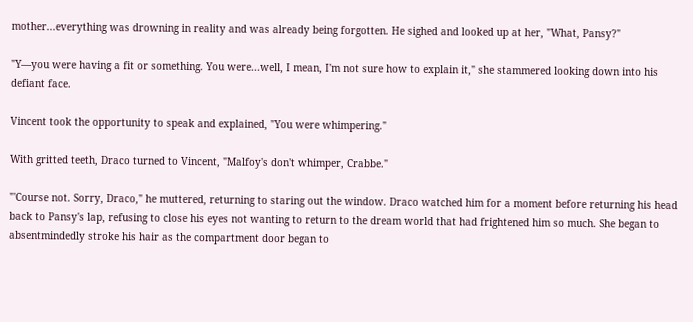mother...everything was drowning in reality and was already being forgotten. He sighed and looked up at her, "What, Pansy?"

"Y—you were having a fit or something. You were...well, I mean, I'm not sure how to explain it," she stammered looking down into his defiant face.

Vincent took the opportunity to speak and explained, "You were whimpering."

With gritted teeth, Draco turned to Vincent, "Malfoy's don't whimper, Crabbe."

"'Course not. Sorry, Draco," he muttered, returning to staring out the window. Draco watched him for a moment before returning his head back to Pansy's lap, refusing to close his eyes not wanting to return to the dream world that had frightened him so much. She began to absentmindedly stroke his hair as the compartment door began to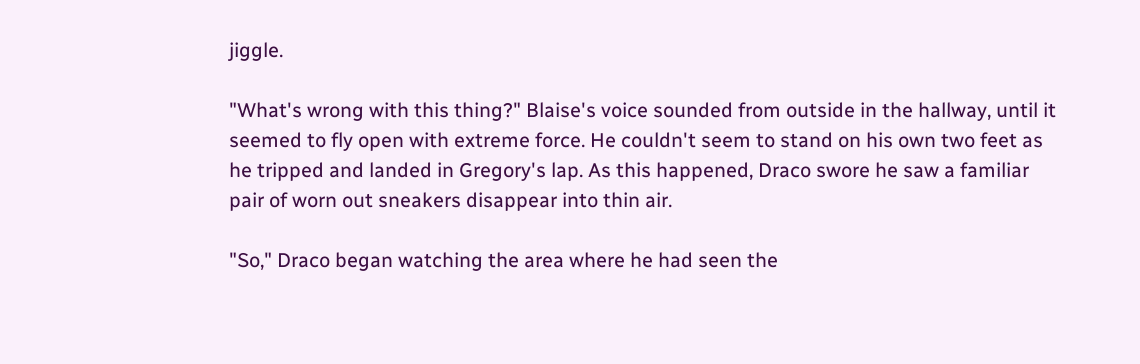jiggle.

"What's wrong with this thing?" Blaise's voice sounded from outside in the hallway, until it seemed to fly open with extreme force. He couldn't seem to stand on his own two feet as he tripped and landed in Gregory's lap. As this happened, Draco swore he saw a familiar pair of worn out sneakers disappear into thin air.

"So," Draco began watching the area where he had seen the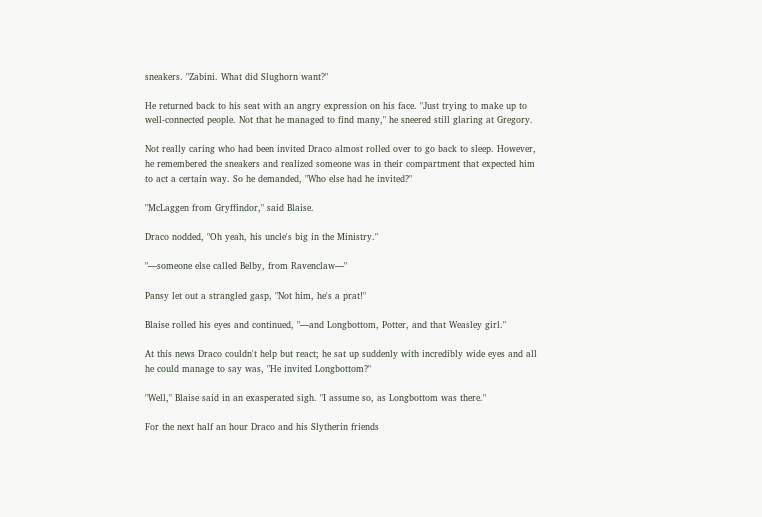sneakers. "Zabini. What did Slughorn want?"

He returned back to his seat with an angry expression on his face. "Just trying to make up to well-connected people. Not that he managed to find many," he sneered still glaring at Gregory.

Not really caring who had been invited Draco almost rolled over to go back to sleep. However, he remembered the sneakers and realized someone was in their compartment that expected him to act a certain way. So he demanded, "Who else had he invited?"

"McLaggen from Gryffindor," said Blaise.

Draco nodded, "Oh yeah, his uncle's big in the Ministry."

"—someone else called Belby, from Ravenclaw—"

Pansy let out a strangled gasp, "Not him, he's a prat!"

Blaise rolled his eyes and continued, "—and Longbottom, Potter, and that Weasley girl."

At this news Draco couldn't help but react; he sat up suddenly with incredibly wide eyes and all he could manage to say was, "He invited Longbottom?"

"Well," Blaise said in an exasperated sigh. "I assume so, as Longbottom was there."

For the next half an hour Draco and his Slytherin friends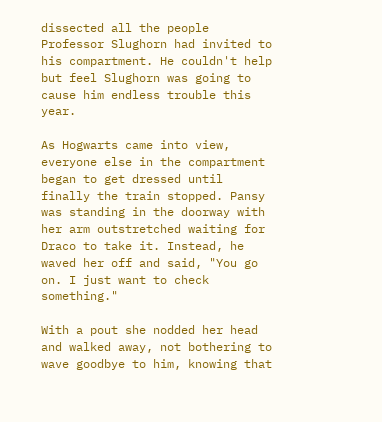dissected all the people Professor Slughorn had invited to his compartment. He couldn't help but feel Slughorn was going to cause him endless trouble this year.

As Hogwarts came into view, everyone else in the compartment began to get dressed until finally the train stopped. Pansy was standing in the doorway with her arm outstretched waiting for Draco to take it. Instead, he waved her off and said, "You go on. I just want to check something."

With a pout she nodded her head and walked away, not bothering to wave goodbye to him, knowing that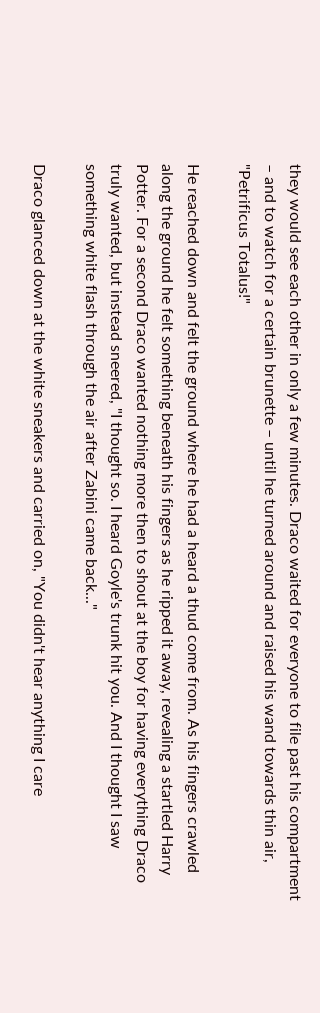they would see each other in only a few minutes. Draco waited for everyone to file past his compartment – and to watch for a certain brunette – until he turned around and raised his wand towards thin air, "Petrificus Totalus!"

He reached down and felt the ground where he had a heard a thud come from. As his fingers crawled along the ground he felt something beneath his fingers as he ripped it away, revealing a startled Harry Potter. For a second Draco wanted nothing more then to shout at the boy for having everything Draco truly wanted, but instead sneered, "I thought so. I heard Goyle's trunk hit you. And I thought I saw something white flash through the air after Zabini came back..."

Draco glanced down at the white sneakers and carried on, "You didn't hear anything I care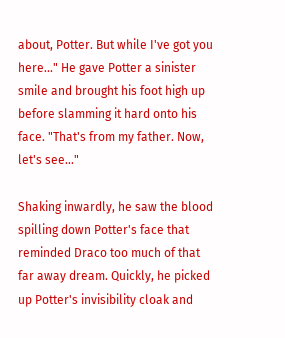about, Potter. But while I've got you here..." He gave Potter a sinister smile and brought his foot high up before slamming it hard onto his face. "That's from my father. Now, let's see..."

Shaking inwardly, he saw the blood spilling down Potter's face that reminded Draco too much of that far away dream. Quickly, he picked up Potter's invisibility cloak and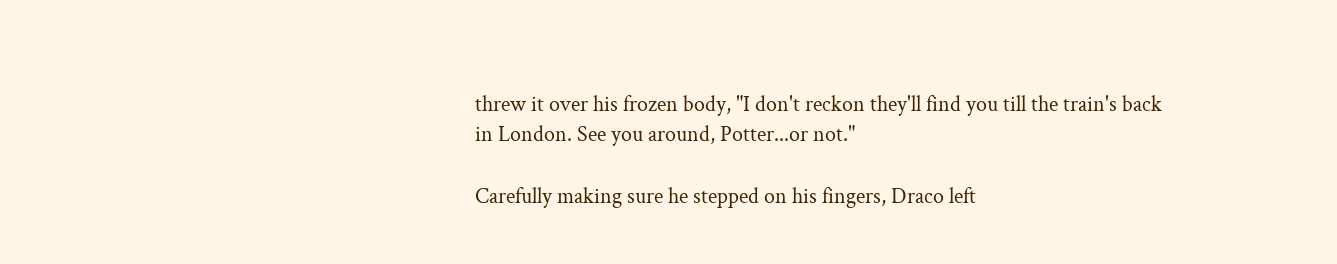threw it over his frozen body, "I don't reckon they'll find you till the train's back in London. See you around, Potter...or not."

Carefully making sure he stepped on his fingers, Draco left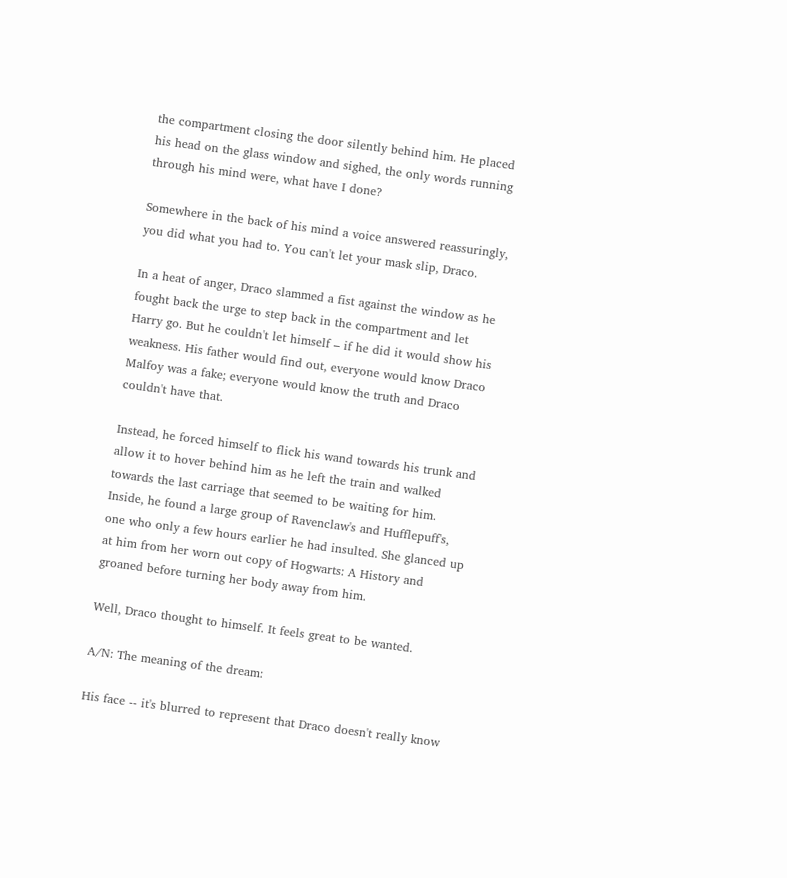the compartment closing the door silently behind him. He placed his head on the glass window and sighed, the only words running through his mind were, what have I done?

Somewhere in the back of his mind a voice answered reassuringly, you did what you had to. You can't let your mask slip, Draco.

In a heat of anger, Draco slammed a fist against the window as he fought back the urge to step back in the compartment and let Harry go. But he couldn't let himself – if he did it would show his weakness. His father would find out, everyone would know Draco Malfoy was a fake; everyone would know the truth and Draco couldn't have that.

Instead, he forced himself to flick his wand towards his trunk and allow it to hover behind him as he left the train and walked towards the last carriage that seemed to be waiting for him. Inside, he found a large group of Ravenclaw's and Hufflepuff's, one who only a few hours earlier he had insulted. She glanced up at him from her worn out copy of Hogwarts: A History and groaned before turning her body away from him.

Well, Draco thought to himself. It feels great to be wanted.

A/N: The meaning of the dream:

His face -- it's blurred to represent that Draco doesn't really know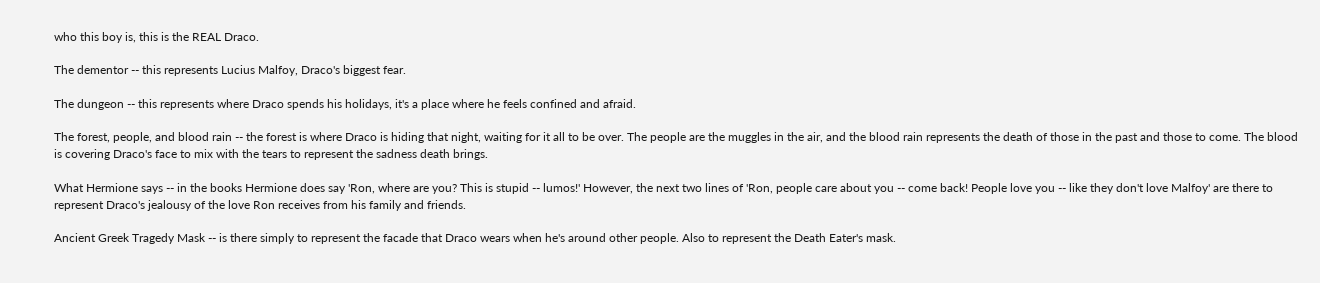who this boy is, this is the REAL Draco.

The dementor -- this represents Lucius Malfoy, Draco's biggest fear.

The dungeon -- this represents where Draco spends his holidays, it's a place where he feels confined and afraid.

The forest, people, and blood rain -- the forest is where Draco is hiding that night, waiting for it all to be over. The people are the muggles in the air, and the blood rain represents the death of those in the past and those to come. The blood is covering Draco's face to mix with the tears to represent the sadness death brings.

What Hermione says -- in the books Hermione does say 'Ron, where are you? This is stupid -- lumos!' However, the next two lines of 'Ron, people care about you -- come back! People love you -- like they don't love Malfoy' are there to represent Draco's jealousy of the love Ron receives from his family and friends.

Ancient Greek Tragedy Mask -- is there simply to represent the facade that Draco wears when he's around other people. Also to represent the Death Eater's mask.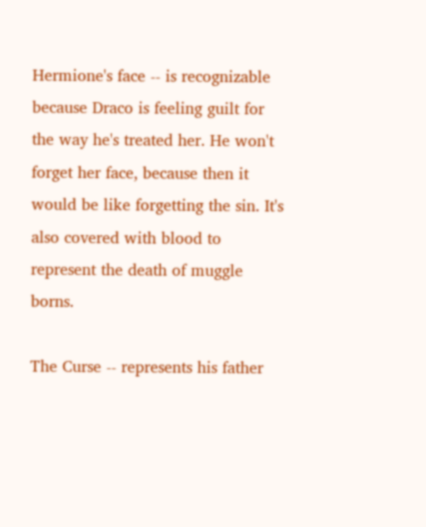Hermione's face -- is recognizable because Draco is feeling guilt for the way he's treated her. He won't forget her face, because then it would be like forgetting the sin. It's also covered with blood to represent the death of muggle borns.

The Curse -- represents his father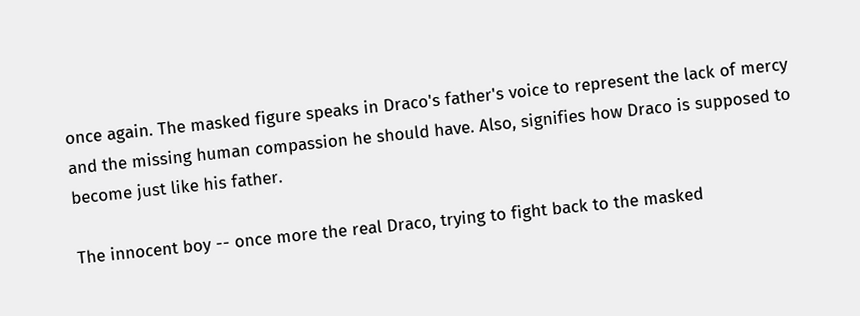once again. The masked figure speaks in Draco's father's voice to represent the lack of mercy and the missing human compassion he should have. Also, signifies how Draco is supposed to become just like his father.

The innocent boy -- once more the real Draco, trying to fight back to the masked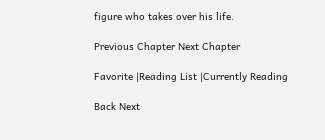figure who takes over his life.

Previous Chapter Next Chapter

Favorite |Reading List |Currently Reading

Back Next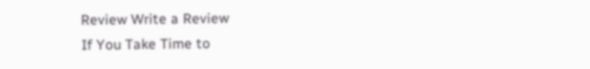Review Write a Review
If You Take Time to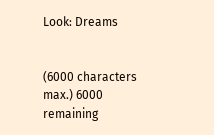Look: Dreams


(6000 characters max.) 6000 remaining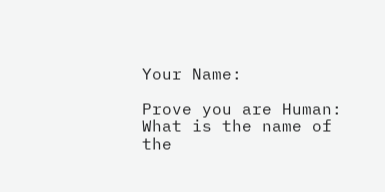Your Name:

Prove you are Human:
What is the name of the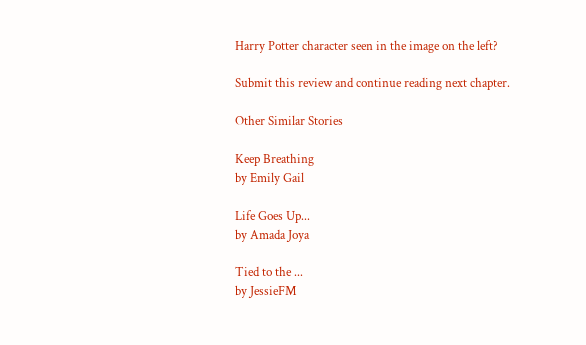Harry Potter character seen in the image on the left?

Submit this review and continue reading next chapter.

Other Similar Stories

Keep Breathing
by Emily Gail

Life Goes Up...
by Amada Joya

Tied to the ...
by JessieFM